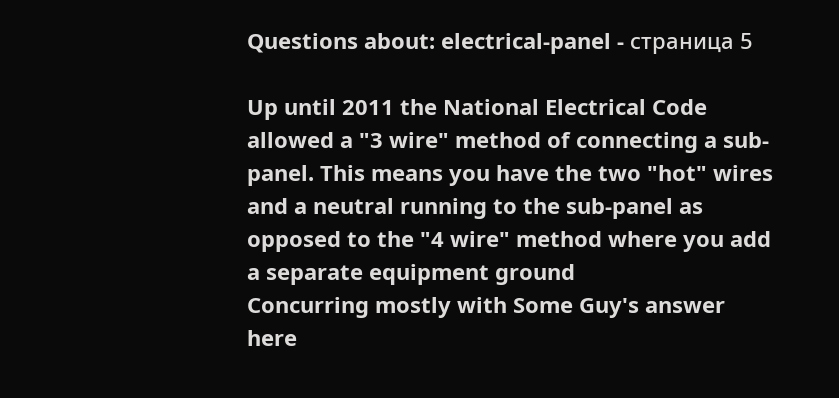Questions about: electrical-panel - страница 5

Up until 2011 the National Electrical Code allowed a "3 wire" method of connecting a sub-panel. This means you have the two "hot" wires and a neutral running to the sub-panel as opposed to the "4 wire" method where you add a separate equipment ground
Concurring mostly with Some Guy's answer here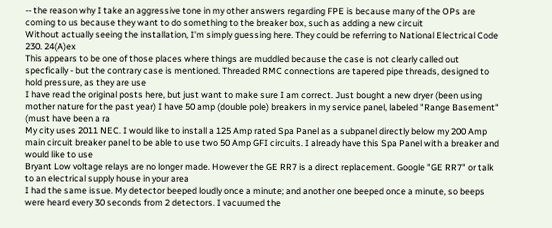-- the reason why I take an aggressive tone in my other answers regarding FPE is because many of the OPs are coming to us because they want to do something to the breaker box, such as adding a new circuit
Without actually seeing the installation, I'm simply guessing here. They could be referring to National Electrical Code 230. 24(A)ex
This appears to be one of those places where things are muddled because the case is not clearly called out specfically - but the contrary case is mentioned. Threaded RMC connections are tapered pipe threads, designed to hold pressure, as they are use
I have read the original posts here, but just want to make sure I am correct. Just bought a new dryer (been using mother nature for the past year) I have 50 amp (double pole) breakers in my service panel, labeled "Range Basement" (must have been a ra
My city uses 2011 NEC. I would like to install a 125 Amp rated Spa Panel as a subpanel directly below my 200 Amp main circuit breaker panel to be able to use two 50 Amp GFI circuits. I already have this Spa Panel with a breaker and would like to use
Bryant Low voltage relays are no longer made. However the GE RR7 is a direct replacement. Google "GE RR7" or talk to an electrical supply house in your area
I had the same issue. My detector beeped loudly once a minute; and another one beeped once a minute, so beeps were heard every 30 seconds from 2 detectors. I vacuumed the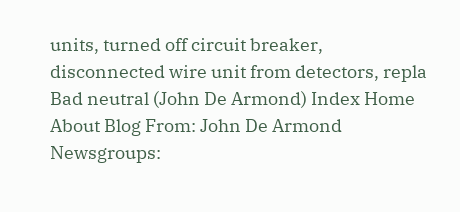units, turned off circuit breaker, disconnected wire unit from detectors, repla
Bad neutral (John De Armond) Index Home About Blog From: John De Armond Newsgroups: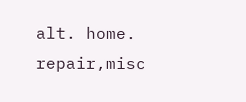alt. home. repair,misc